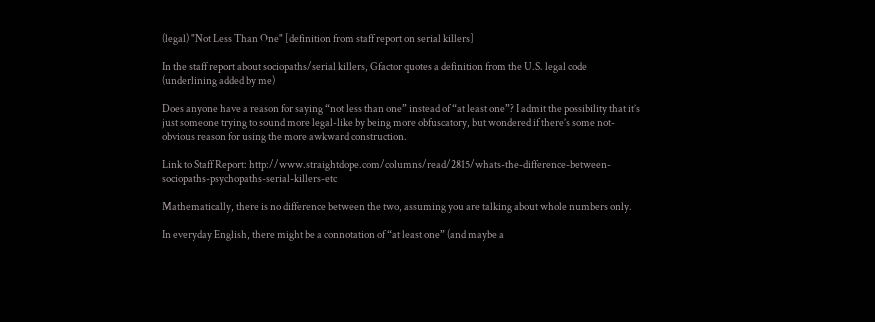(legal) "Not Less Than One" [definition from staff report on serial killers]

In the staff report about sociopaths/serial killers, Gfactor quotes a definition from the U.S. legal code (underlining added by me)

Does anyone have a reason for saying “not less than one” instead of “at least one”? I admit the possibility that it’s just someone trying to sound more legal-like by being more obfuscatory, but wondered if there’s some not-obvious reason for using the more awkward construction.

Link to Staff Report: http://www.straightdope.com/columns/read/2815/whats-the-difference-between-sociopaths-psychopaths-serial-killers-etc

Mathematically, there is no difference between the two, assuming you are talking about whole numbers only.

In everyday English, there might be a connotation of “at least one” (and maybe a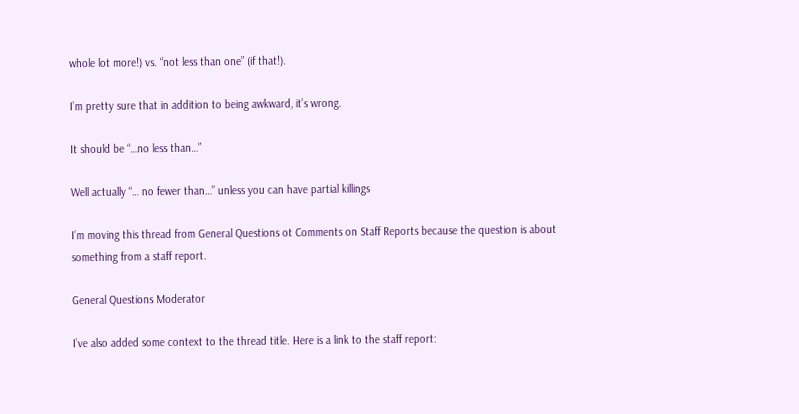whole lot more!) vs. “not less than one” (if that!).

I’m pretty sure that in addition to being awkward, it’s wrong.

It should be “…no less than…”

Well actually “… no fewer than…” unless you can have partial killings

I’m moving this thread from General Questions ot Comments on Staff Reports because the question is about something from a staff report.

General Questions Moderator

I’ve also added some context to the thread title. Here is a link to the staff report: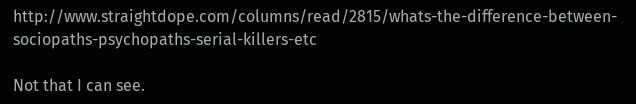http://www.straightdope.com/columns/read/2815/whats-the-difference-between-sociopaths-psychopaths-serial-killers-etc

Not that I can see.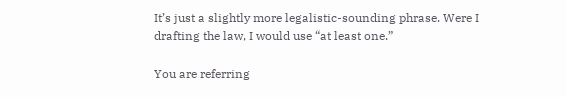It’s just a slightly more legalistic-sounding phrase. Were I drafting the law, I would use “at least one.”

You are referring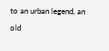to an urban legend, an old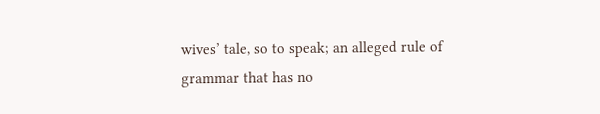wives’ tale, so to speak; an alleged rule of grammar that has no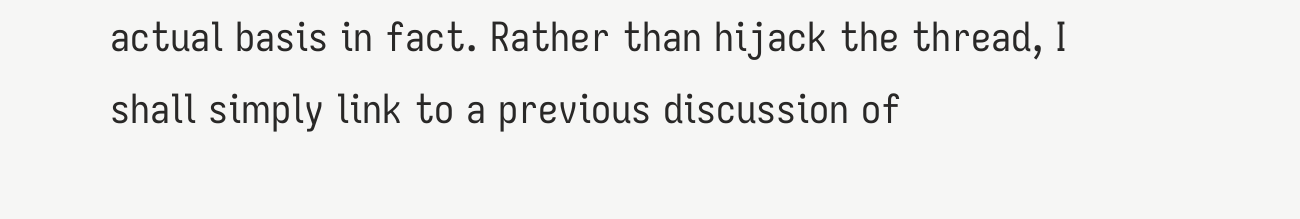actual basis in fact. Rather than hijack the thread, I shall simply link to a previous discussion of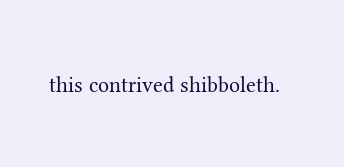this contrived shibboleth.